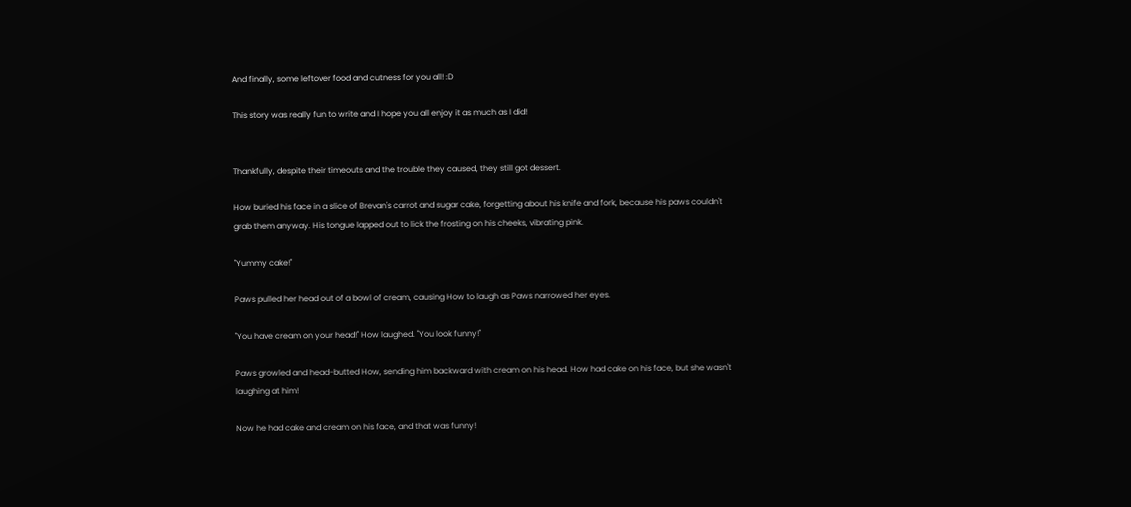And finally, some leftover food and cutness for you all! :D

This story was really fun to write and I hope you all enjoy it as much as I did!


Thankfully, despite their timeouts and the trouble they caused, they still got dessert.

How buried his face in a slice of Brevan's carrot and sugar cake, forgetting about his knife and fork, because his paws couldn't grab them anyway. His tongue lapped out to lick the frosting on his cheeks, vibrating pink.

"Yummy cake!"

Paws pulled her head out of a bowl of cream, causing How to laugh as Paws narrowed her eyes.

"You have cream on your head!" How laughed. "You look funny!"

Paws growled and head-butted How, sending him backward with cream on his head. How had cake on his face, but she wasn't laughing at him!

Now he had cake and cream on his face, and that was funny!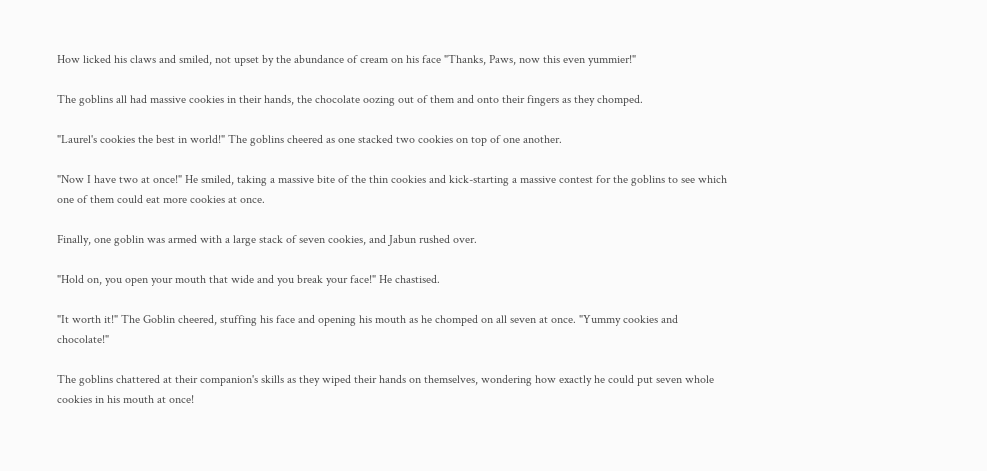How licked his claws and smiled, not upset by the abundance of cream on his face "Thanks, Paws, now this even yummier!"

The goblins all had massive cookies in their hands, the chocolate oozing out of them and onto their fingers as they chomped.

"Laurel's cookies the best in world!" The goblins cheered as one stacked two cookies on top of one another.

"Now I have two at once!" He smiled, taking a massive bite of the thin cookies and kick-starting a massive contest for the goblins to see which one of them could eat more cookies at once.

Finally, one goblin was armed with a large stack of seven cookies, and Jabun rushed over.

"Hold on, you open your mouth that wide and you break your face!" He chastised.

"It worth it!" The Goblin cheered, stuffing his face and opening his mouth as he chomped on all seven at once. "Yummy cookies and chocolate!"

The goblins chattered at their companion's skills as they wiped their hands on themselves, wondering how exactly he could put seven whole cookies in his mouth at once!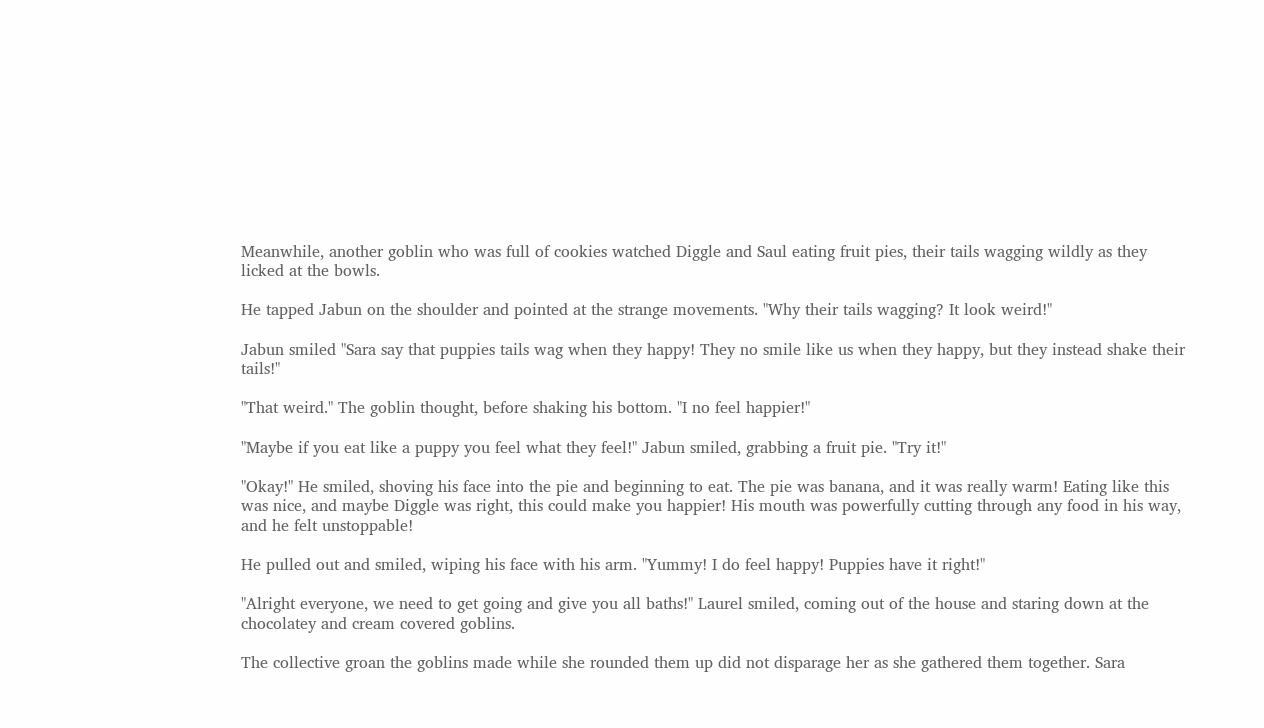Meanwhile, another goblin who was full of cookies watched Diggle and Saul eating fruit pies, their tails wagging wildly as they licked at the bowls.

He tapped Jabun on the shoulder and pointed at the strange movements. "Why their tails wagging? It look weird!"

Jabun smiled "Sara say that puppies tails wag when they happy! They no smile like us when they happy, but they instead shake their tails!"

"That weird." The goblin thought, before shaking his bottom. "I no feel happier!"

"Maybe if you eat like a puppy you feel what they feel!" Jabun smiled, grabbing a fruit pie. "Try it!"

"Okay!" He smiled, shoving his face into the pie and beginning to eat. The pie was banana, and it was really warm! Eating like this was nice, and maybe Diggle was right, this could make you happier! His mouth was powerfully cutting through any food in his way, and he felt unstoppable!

He pulled out and smiled, wiping his face with his arm. "Yummy! I do feel happy! Puppies have it right!"

"Alright everyone, we need to get going and give you all baths!" Laurel smiled, coming out of the house and staring down at the chocolatey and cream covered goblins.

The collective groan the goblins made while she rounded them up did not disparage her as she gathered them together. Sara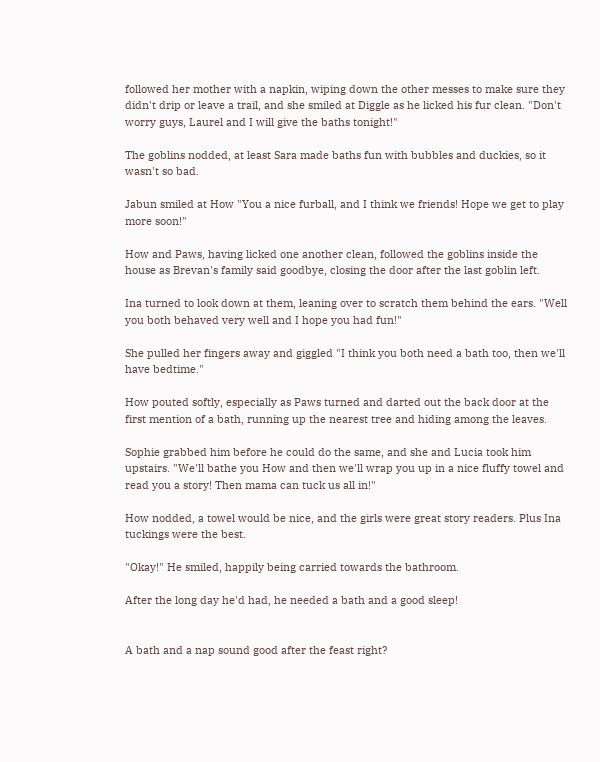followed her mother with a napkin, wiping down the other messes to make sure they didn't drip or leave a trail, and she smiled at Diggle as he licked his fur clean. "Don't worry guys, Laurel and I will give the baths tonight!"

The goblins nodded, at least Sara made baths fun with bubbles and duckies, so it wasn't so bad.

Jabun smiled at How "You a nice furball, and I think we friends! Hope we get to play more soon!"

How and Paws, having licked one another clean, followed the goblins inside the house as Brevan's family said goodbye, closing the door after the last goblin left.

Ina turned to look down at them, leaning over to scratch them behind the ears. "Well you both behaved very well and I hope you had fun!"

She pulled her fingers away and giggled "I think you both need a bath too, then we'll have bedtime."

How pouted softly, especially as Paws turned and darted out the back door at the first mention of a bath, running up the nearest tree and hiding among the leaves.

Sophie grabbed him before he could do the same, and she and Lucia took him upstairs. "We'll bathe you How and then we'll wrap you up in a nice fluffy towel and read you a story! Then mama can tuck us all in!"

How nodded, a towel would be nice, and the girls were great story readers. Plus Ina tuckings were the best.

"Okay!" He smiled, happily being carried towards the bathroom.

After the long day he'd had, he needed a bath and a good sleep!


A bath and a nap sound good after the feast right?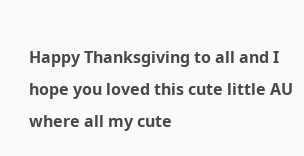Happy Thanksgiving to all and I hope you loved this cute little AU where all my cute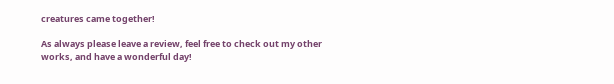creatures came together!

As always please leave a review, feel free to check out my other works, and have a wonderful day!